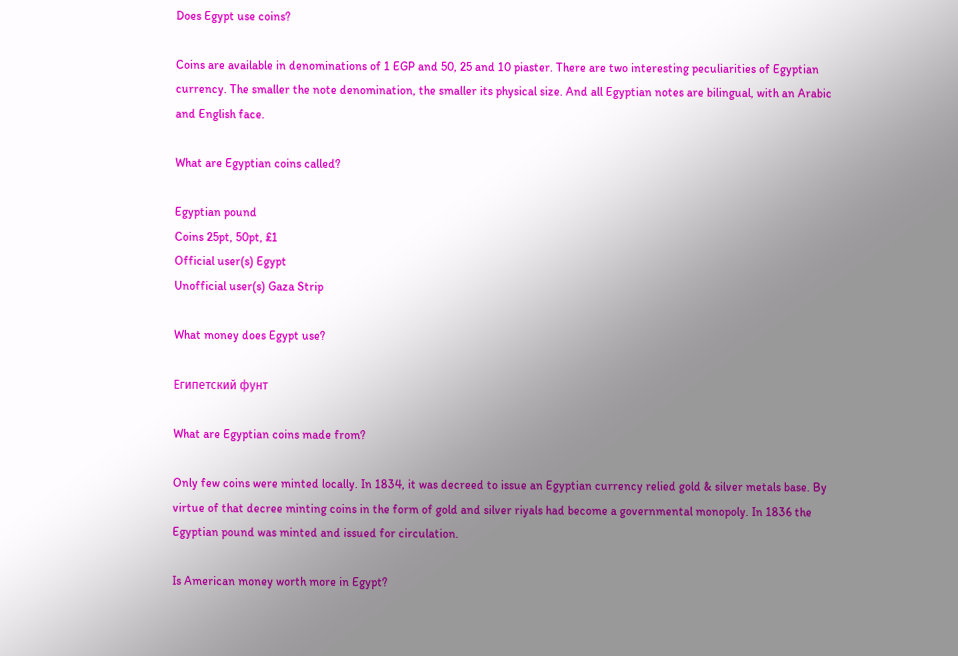Does Egypt use coins?

Coins are available in denominations of 1 EGP and 50, 25 and 10 piaster. There are two interesting peculiarities of Egyptian currency. The smaller the note denomination, the smaller its physical size. And all Egyptian notes are bilingual, with an Arabic and English face.

What are Egyptian coins called?

Egyptian pound
Coins 25pt, 50pt, £1
Official user(s) Egypt
Unofficial user(s) Gaza Strip

What money does Egypt use?

Египетский фунт

What are Egyptian coins made from?

Only few coins were minted locally. In 1834, it was decreed to issue an Egyptian currency relied gold & silver metals base. By virtue of that decree minting coins in the form of gold and silver riyals had become a governmental monopoly. In 1836 the Egyptian pound was minted and issued for circulation.

Is American money worth more in Egypt?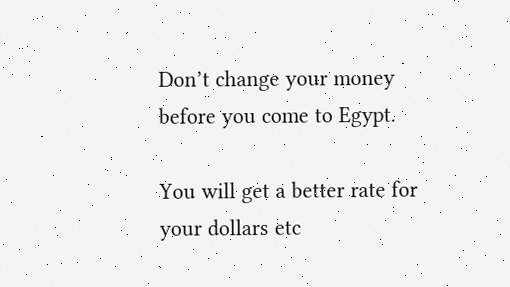Don’t change your money before you come to Egypt.

You will get a better rate for your dollars etc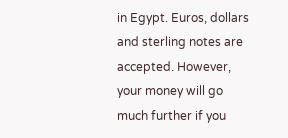in Egypt. Euros, dollars and sterling notes are accepted. However, your money will go much further if you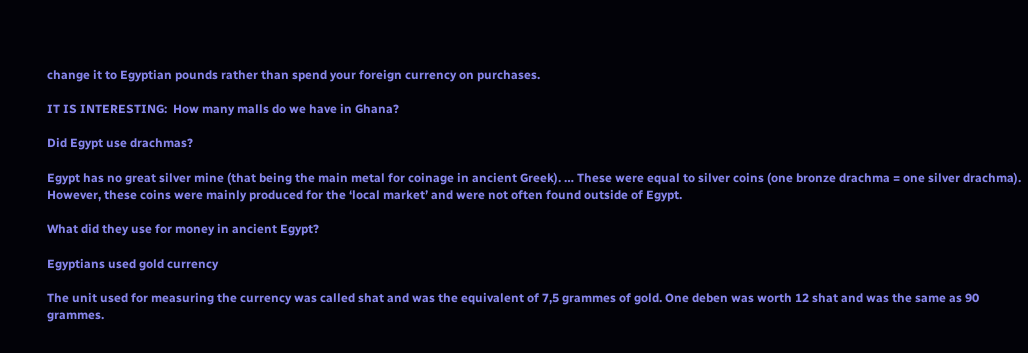change it to Egyptian pounds rather than spend your foreign currency on purchases.

IT IS INTERESTING:  How many malls do we have in Ghana?

Did Egypt use drachmas?

Egypt has no great silver mine (that being the main metal for coinage in ancient Greek). … These were equal to silver coins (one bronze drachma = one silver drachma). However, these coins were mainly produced for the ‘local market’ and were not often found outside of Egypt.

What did they use for money in ancient Egypt?

Egyptians used gold currency

The unit used for measuring the currency was called shat and was the equivalent of 7,5 grammes of gold. One deben was worth 12 shat and was the same as 90 grammes.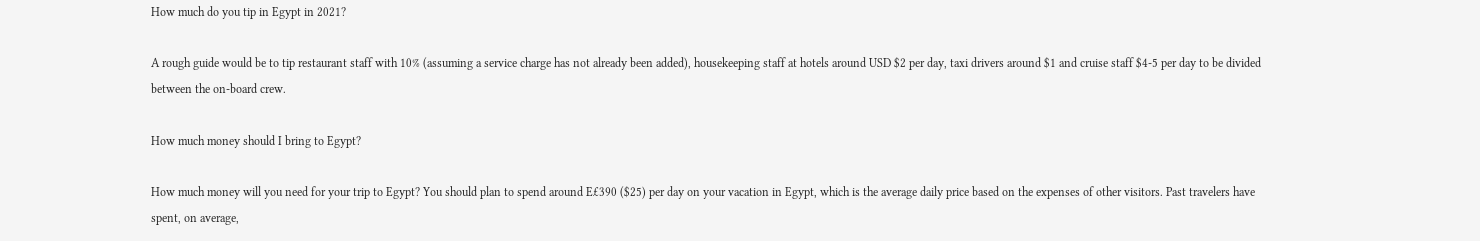How much do you tip in Egypt in 2021?

A rough guide would be to tip restaurant staff with 10% (assuming a service charge has not already been added), housekeeping staff at hotels around USD $2 per day, taxi drivers around $1 and cruise staff $4-5 per day to be divided between the on-board crew.

How much money should I bring to Egypt?

How much money will you need for your trip to Egypt? You should plan to spend around E£390 ($25) per day on your vacation in Egypt, which is the average daily price based on the expenses of other visitors. Past travelers have spent, on average,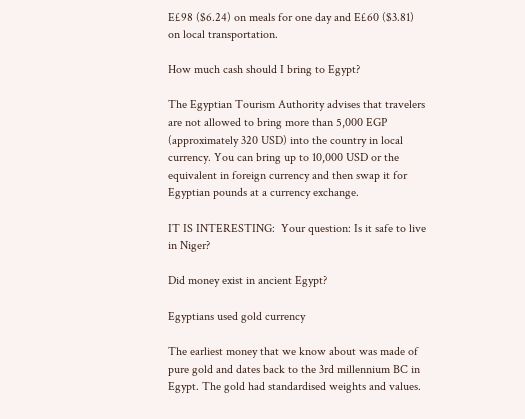E£98 ($6.24) on meals for one day and E£60 ($3.81) on local transportation.

How much cash should I bring to Egypt?

The Egyptian Tourism Authority advises that travelers are not allowed to bring more than 5,000 EGP (approximately 320 USD) into the country in local currency. You can bring up to 10,000 USD or the equivalent in foreign currency and then swap it for Egyptian pounds at a currency exchange.

IT IS INTERESTING:  Your question: Is it safe to live in Niger?

Did money exist in ancient Egypt?

Egyptians used gold currency

The earliest money that we know about was made of pure gold and dates back to the 3rd millennium BC in Egypt. The gold had standardised weights and values.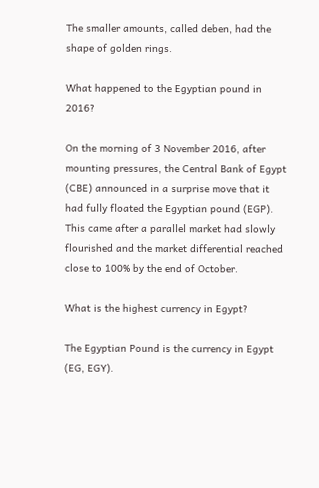The smaller amounts, called deben, had the shape of golden rings.

What happened to the Egyptian pound in 2016?

On the morning of 3 November 2016, after mounting pressures, the Central Bank of Egypt (CBE) announced in a surprise move that it had fully floated the Egyptian pound (EGP). This came after a parallel market had slowly flourished and the market differential reached close to 100% by the end of October.

What is the highest currency in Egypt?

The Egyptian Pound is the currency in Egypt (EG, EGY).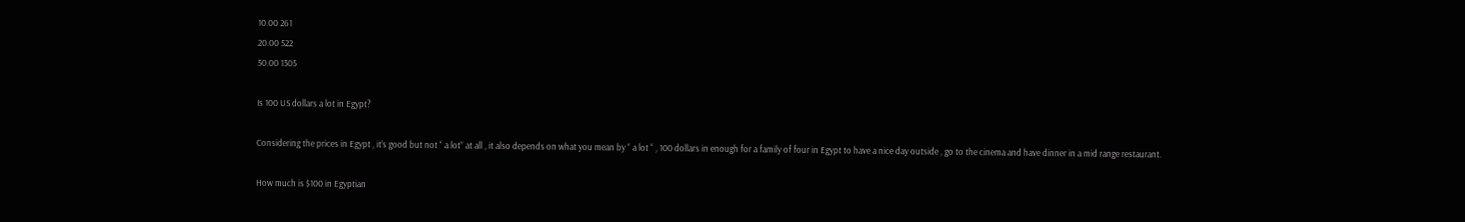10.00 261
20.00 522
50.00 1305

Is 100 US dollars a lot in Egypt?

Considering the prices in Egypt , it’s good but not “ a lot” at all , it also depends on what you mean by “ a lot “ , 100 dollars in enough for a family of four in Egypt to have a nice day outside , go to the cinema and have dinner in a mid range restaurant.

How much is $100 in Egyptian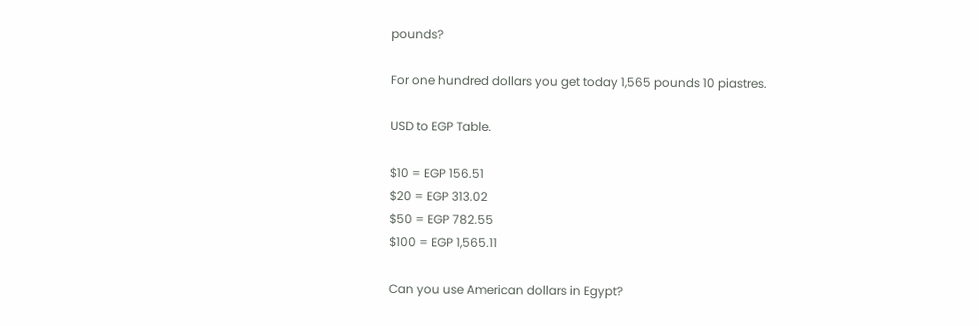pounds?

For one hundred dollars you get today 1,565 pounds 10 piastres.

USD to EGP Table.

$10 = EGP 156.51
$20 = EGP 313.02
$50 = EGP 782.55
$100 = EGP 1,565.11

Can you use American dollars in Egypt?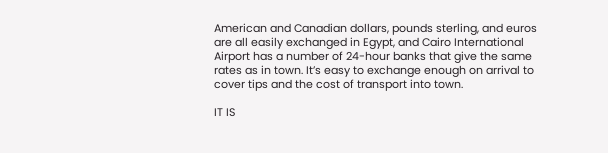American and Canadian dollars, pounds sterling, and euros are all easily exchanged in Egypt, and Cairo International Airport has a number of 24-hour banks that give the same rates as in town. It’s easy to exchange enough on arrival to cover tips and the cost of transport into town.

IT IS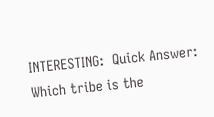INTERESTING:  Quick Answer: Which tribe is the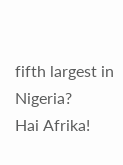fifth largest in Nigeria?
Hai Afrika!